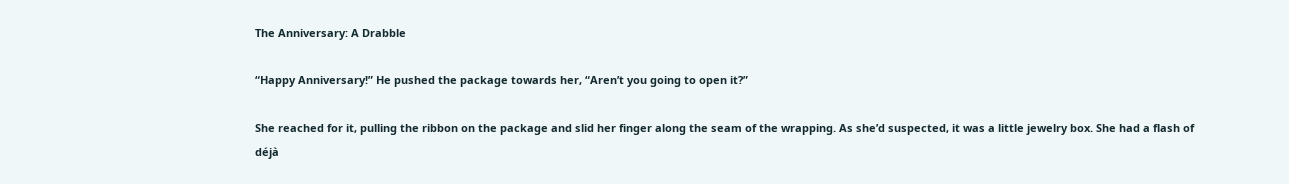The Anniversary: A Drabble

“Happy Anniversary!” He pushed the package towards her, “Aren’t you going to open it?”

She reached for it, pulling the ribbon on the package and slid her finger along the seam of the wrapping. As she’d suspected, it was a little jewelry box. She had a flash of déjà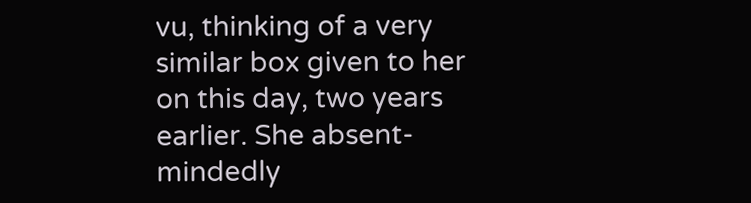vu, thinking of a very similar box given to her on this day, two years earlier. She absent-mindedly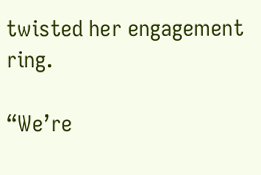twisted her engagement ring.

“We’re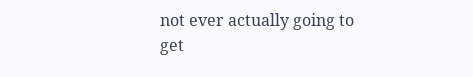not ever actually going to get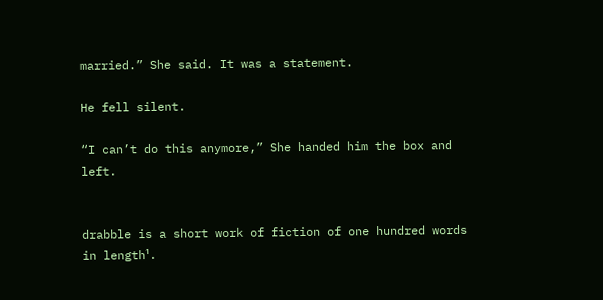married.” She said. It was a statement.

He fell silent.

“I can’t do this anymore,” She handed him the box and left.


drabble is a short work of fiction of one hundred words in length¹.